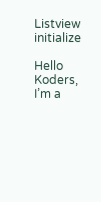Listview initialize

Hello Koders, I’m a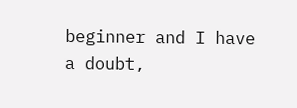beginner and I have a doubt,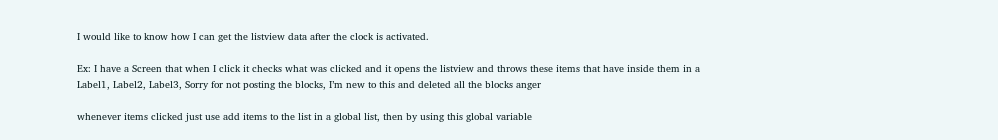I would like to know how I can get the listview data after the clock is activated.

Ex: I have a Screen that when I click it checks what was clicked and it opens the listview and throws these items that have inside them in a Label1, Label2, Label3, Sorry for not posting the blocks, I’m new to this and deleted all the blocks anger

whenever items clicked just use add items to the list in a global list, then by using this global variable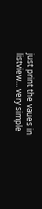just print the vaues in listview… very simple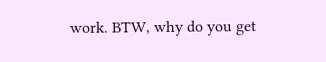work. BTW, why do you get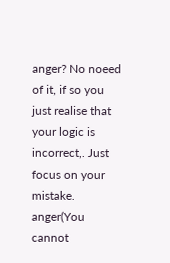anger? No noeed of it, if so you just realise that your logic is incorrect,. Just focus on your mistake. anger(You cannot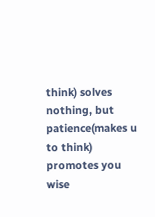think) solves nothing, but patience(makes u to think) promotes you wise